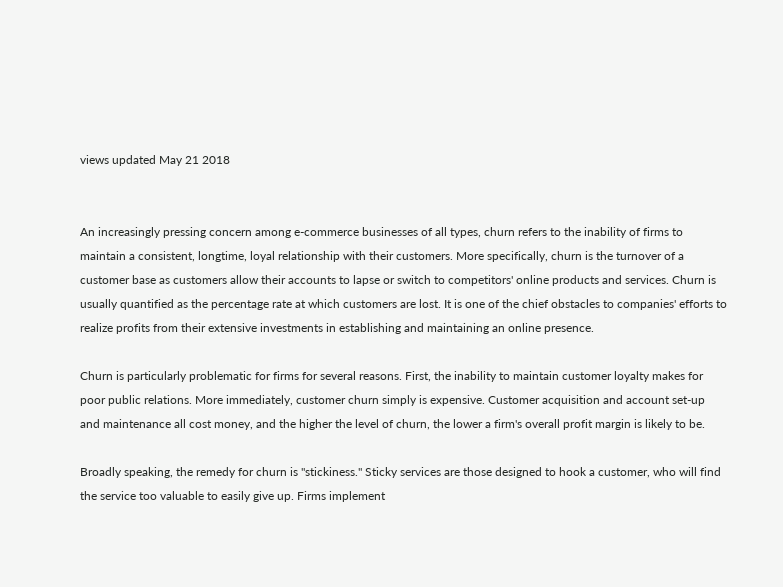views updated May 21 2018


An increasingly pressing concern among e-commerce businesses of all types, churn refers to the inability of firms to maintain a consistent, longtime, loyal relationship with their customers. More specifically, churn is the turnover of a customer base as customers allow their accounts to lapse or switch to competitors' online products and services. Churn is usually quantified as the percentage rate at which customers are lost. It is one of the chief obstacles to companies' efforts to realize profits from their extensive investments in establishing and maintaining an online presence.

Churn is particularly problematic for firms for several reasons. First, the inability to maintain customer loyalty makes for poor public relations. More immediately, customer churn simply is expensive. Customer acquisition and account set-up and maintenance all cost money, and the higher the level of churn, the lower a firm's overall profit margin is likely to be.

Broadly speaking, the remedy for churn is "stickiness." Sticky services are those designed to hook a customer, who will find the service too valuable to easily give up. Firms implement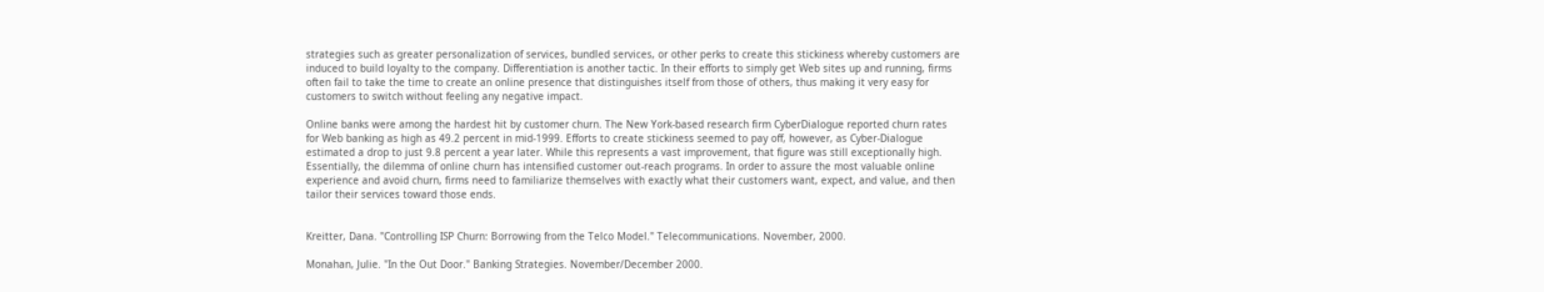strategies such as greater personalization of services, bundled services, or other perks to create this stickiness whereby customers are induced to build loyalty to the company. Differentiation is another tactic. In their efforts to simply get Web sites up and running, firms often fail to take the time to create an online presence that distinguishes itself from those of others, thus making it very easy for customers to switch without feeling any negative impact.

Online banks were among the hardest hit by customer churn. The New York-based research firm CyberDialogue reported churn rates for Web banking as high as 49.2 percent in mid-1999. Efforts to create stickiness seemed to pay off, however, as Cyber-Dialogue estimated a drop to just 9.8 percent a year later. While this represents a vast improvement, that figure was still exceptionally high. Essentially, the dilemma of online churn has intensified customer out-reach programs. In order to assure the most valuable online experience and avoid churn, firms need to familiarize themselves with exactly what their customers want, expect, and value, and then tailor their services toward those ends.


Kreitter, Dana. "Controlling ISP Churn: Borrowing from the Telco Model." Telecommunications. November, 2000.

Monahan, Julie. "In the Out Door." Banking Strategies. November/December 2000.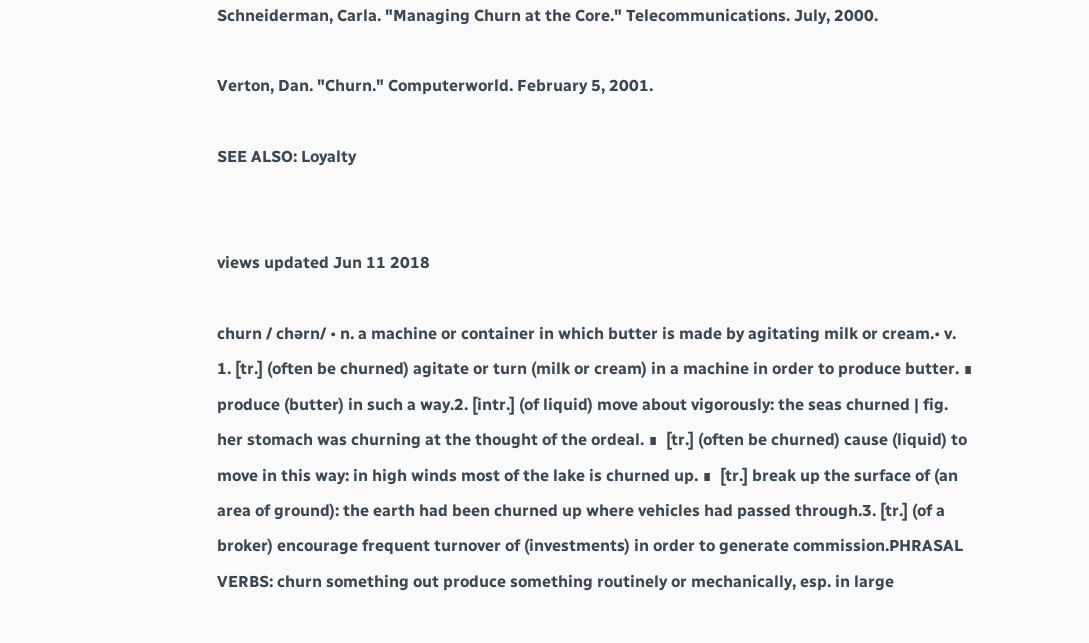Schneiderman, Carla. "Managing Churn at the Core." Telecommunications. July, 2000.

Verton, Dan. "Churn." Computerworld. February 5, 2001.

SEE ALSO: Loyalty


views updated Jun 11 2018

churn / chərn/ • n. a machine or container in which butter is made by agitating milk or cream.• v. 1. [tr.] (often be churned) agitate or turn (milk or cream) in a machine in order to produce butter. ∎  produce (butter) in such a way.2. [intr.] (of liquid) move about vigorously: the seas churned | fig. her stomach was churning at the thought of the ordeal. ∎  [tr.] (often be churned) cause (liquid) to move in this way: in high winds most of the lake is churned up. ∎  [tr.] break up the surface of (an area of ground): the earth had been churned up where vehicles had passed through.3. [tr.] (of a broker) encourage frequent turnover of (investments) in order to generate commission.PHRASAL VERBS: churn something out produce something routinely or mechanically, esp. in large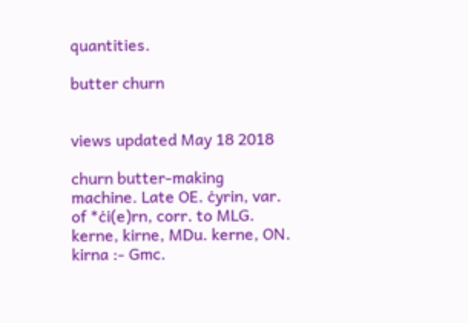quantities.

butter churn


views updated May 18 2018

churn butter-making machine. Late OE. ċyrin, var. of *ċi(e)rn, corr. to MLG. kerne, kirne, MDu. kerne, ON. kirna :- Gmc.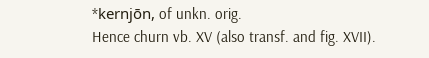*kernjōn, of unkn. orig.
Hence churn vb. XV (also transf. and fig. XVII).